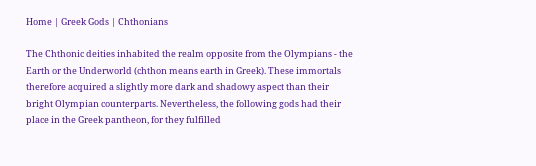Home | Greek Gods | Chthonians

The Chthonic deities inhabited the realm opposite from the Olympians - the Earth or the Underworld (chthon means earth in Greek). These immortals therefore acquired a slightly more dark and shadowy aspect than their bright Olympian counterparts. Nevertheless, the following gods had their place in the Greek pantheon, for they fulfilled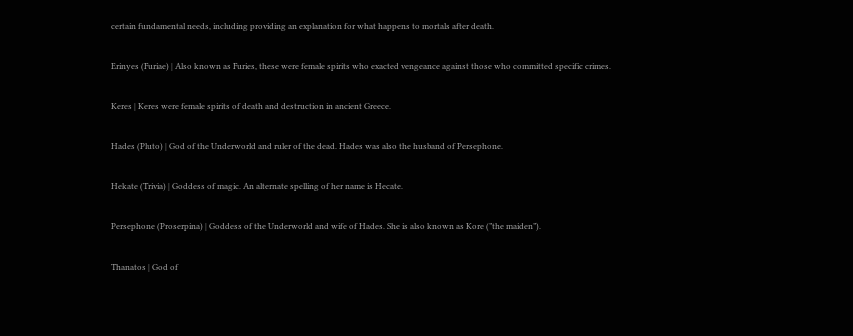certain fundamental needs, including providing an explanation for what happens to mortals after death.

Erinyes (Furiae) | Also known as Furies, these were female spirits who exacted vengeance against those who committed specific crimes.

Keres | Keres were female spirits of death and destruction in ancient Greece.

Hades (Pluto) | God of the Underworld and ruler of the dead. Hades was also the husband of Persephone.

Hekate (Trivia) | Goddess of magic. An alternate spelling of her name is Hecate.

Persephone (Proserpina) | Goddess of the Underworld and wife of Hades. She is also known as Kore (”the maiden”).

Thanatos | God of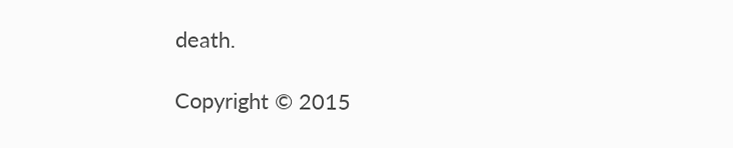death.

Copyright © 2015